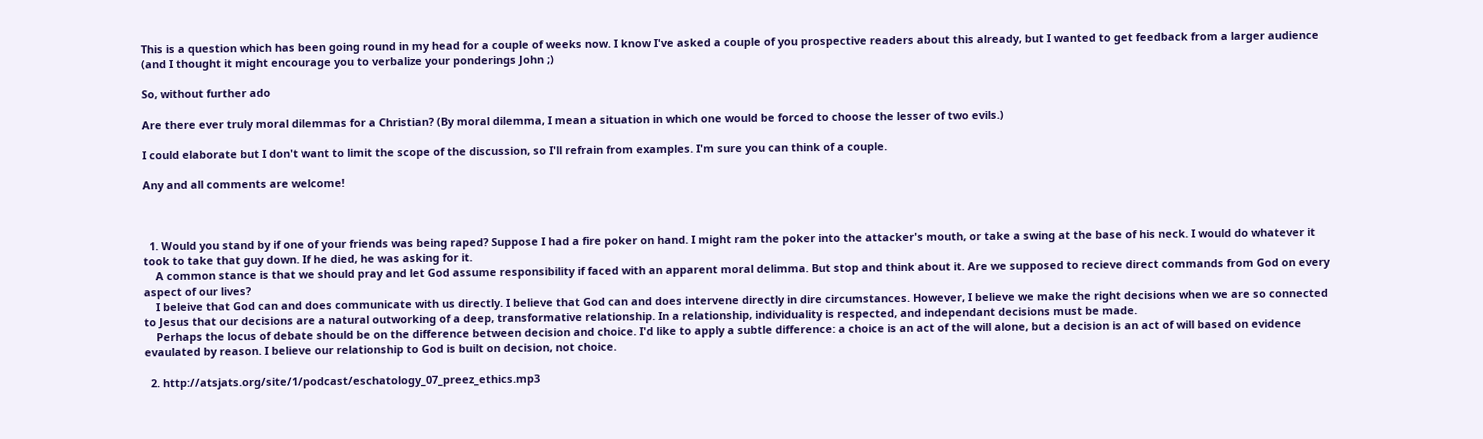This is a question which has been going round in my head for a couple of weeks now. I know I've asked a couple of you prospective readers about this already, but I wanted to get feedback from a larger audience (and I thought it might encourage you to verbalize your ponderings John ;)

So, without further ado

Are there ever truly moral dilemmas for a Christian? (By moral dilemma, I mean a situation in which one would be forced to choose the lesser of two evils.)

I could elaborate but I don't want to limit the scope of the discussion, so I'll refrain from examples. I'm sure you can think of a couple.

Any and all comments are welcome!



  1. Would you stand by if one of your friends was being raped? Suppose I had a fire poker on hand. I might ram the poker into the attacker's mouth, or take a swing at the base of his neck. I would do whatever it took to take that guy down. If he died, he was asking for it.
    A common stance is that we should pray and let God assume responsibility if faced with an apparent moral delimma. But stop and think about it. Are we supposed to recieve direct commands from God on every aspect of our lives?
    I beleive that God can and does communicate with us directly. I believe that God can and does intervene directly in dire circumstances. However, I believe we make the right decisions when we are so connected to Jesus that our decisions are a natural outworking of a deep, transformative relationship. In a relationship, individuality is respected, and independant decisions must be made.
    Perhaps the locus of debate should be on the difference between decision and choice. I'd like to apply a subtle difference: a choice is an act of the will alone, but a decision is an act of will based on evidence evaulated by reason. I believe our relationship to God is built on decision, not choice.

  2. http://atsjats.org/site/1/podcast/eschatology_07_preez_ethics.mp3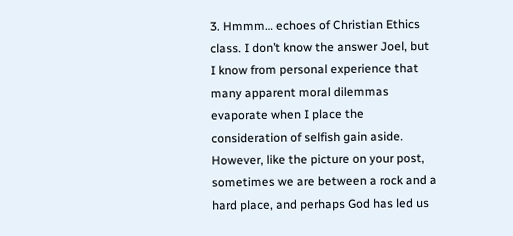3. Hmmm… echoes of Christian Ethics class. I don’t know the answer Joel, but I know from personal experience that many apparent moral dilemmas evaporate when I place the consideration of selfish gain aside. However, like the picture on your post, sometimes we are between a rock and a hard place, and perhaps God has led us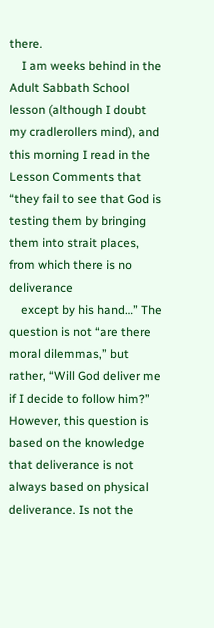there.
    I am weeks behind in the Adult Sabbath School lesson (although I doubt my cradlerollers mind), and this morning I read in the Lesson Comments that “they fail to see that God is testing them by bringing them into strait places, from which there is no deliverance
    except by his hand…” The question is not “are there moral dilemmas,” but rather, “Will God deliver me if I decide to follow him?” However, this question is based on the knowledge that deliverance is not always based on physical deliverance. Is not the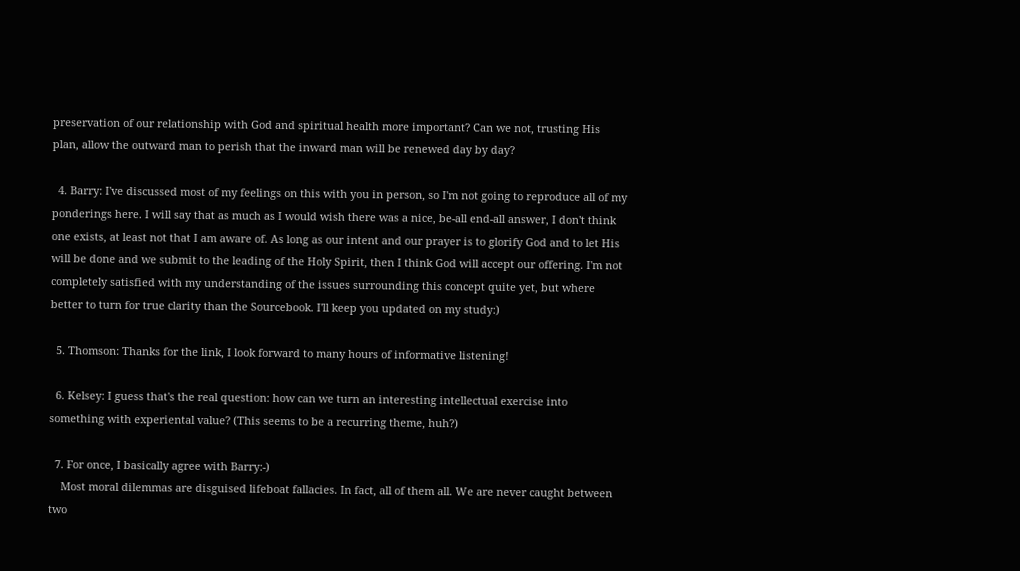preservation of our relationship with God and spiritual health more important? Can we not, trusting His plan, allow the outward man to perish that the inward man will be renewed day by day?

  4. Barry: I've discussed most of my feelings on this with you in person, so I'm not going to reproduce all of my ponderings here. I will say that as much as I would wish there was a nice, be-all end-all answer, I don't think one exists, at least not that I am aware of. As long as our intent and our prayer is to glorify God and to let His will be done and we submit to the leading of the Holy Spirit, then I think God will accept our offering. I'm not completely satisfied with my understanding of the issues surrounding this concept quite yet, but where better to turn for true clarity than the Sourcebook. I'll keep you updated on my study:)

  5. Thomson: Thanks for the link, I look forward to many hours of informative listening!

  6. Kelsey: I guess that's the real question: how can we turn an interesting intellectual exercise into something with experiental value? (This seems to be a recurring theme, huh?)

  7. For once, I basically agree with Barry:-)
    Most moral dilemmas are disguised lifeboat fallacies. In fact, all of them all. We are never caught between two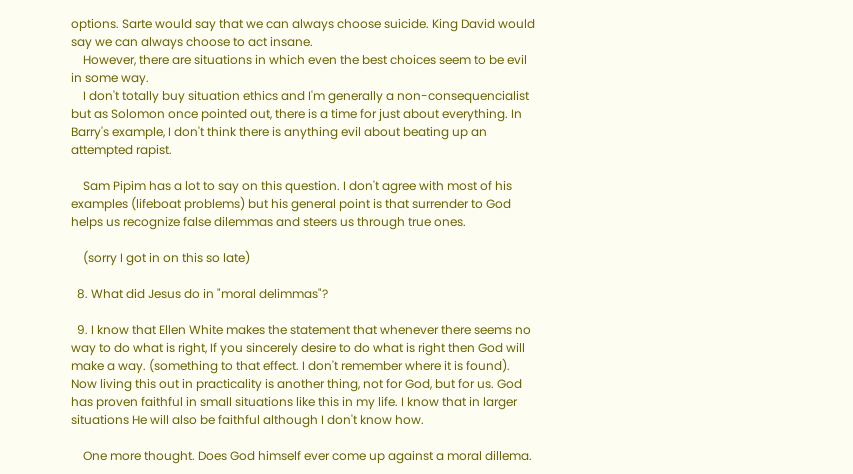options. Sarte would say that we can always choose suicide. King David would say we can always choose to act insane.
    However, there are situations in which even the best choices seem to be evil in some way.
    I don't totally buy situation ethics and I'm generally a non-consequencialist but as Solomon once pointed out, there is a time for just about everything. In Barry's example, I don't think there is anything evil about beating up an attempted rapist.

    Sam Pipim has a lot to say on this question. I don't agree with most of his examples (lifeboat problems) but his general point is that surrender to God helps us recognize false dilemmas and steers us through true ones.

    (sorry I got in on this so late)

  8. What did Jesus do in "moral delimmas"?

  9. I know that Ellen White makes the statement that whenever there seems no way to do what is right, If you sincerely desire to do what is right then God will make a way. (something to that effect. I don't remember where it is found). Now living this out in practicality is another thing, not for God, but for us. God has proven faithful in small situations like this in my life. I know that in larger situations He will also be faithful although I don't know how.

    One more thought. Does God himself ever come up against a moral dillema.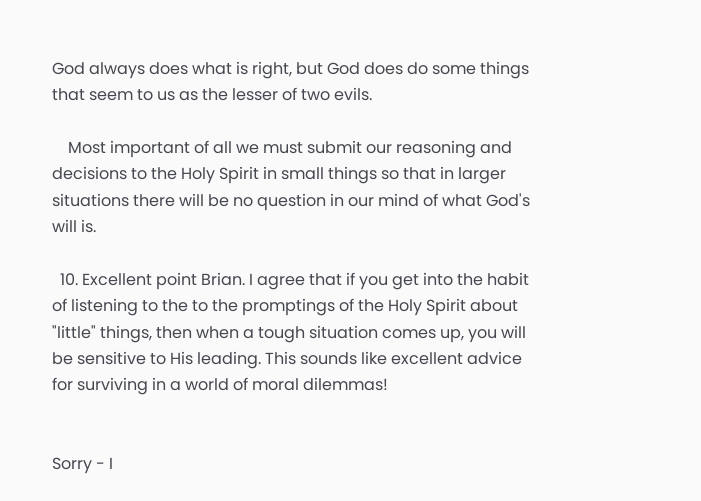God always does what is right, but God does do some things that seem to us as the lesser of two evils.

    Most important of all we must submit our reasoning and decisions to the Holy Spirit in small things so that in larger situations there will be no question in our mind of what God's will is.

  10. Excellent point Brian. I agree that if you get into the habit of listening to the to the promptings of the Holy Spirit about "little" things, then when a tough situation comes up, you will be sensitive to His leading. This sounds like excellent advice for surviving in a world of moral dilemmas!


Sorry - I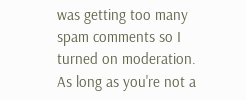was getting too many spam comments so I turned on moderation. As long as you're not a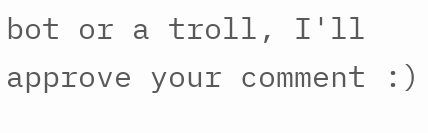bot or a troll, I'll approve your comment :)